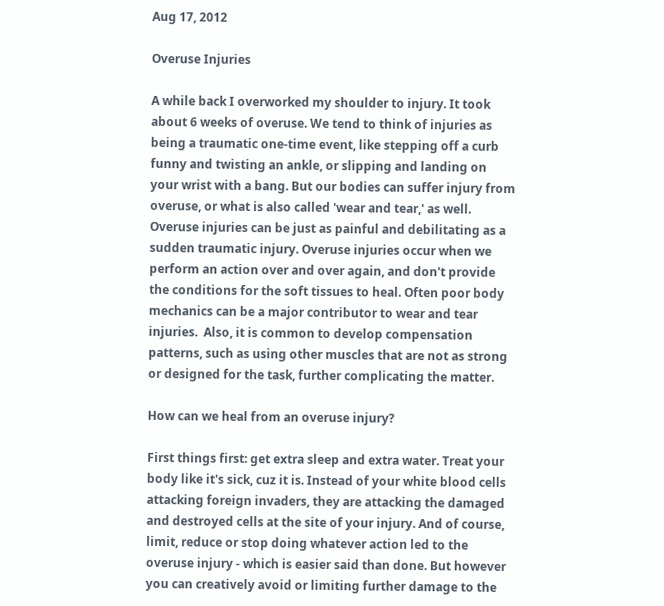Aug 17, 2012

Overuse Injuries

A while back I overworked my shoulder to injury. It took about 6 weeks of overuse. We tend to think of injuries as being a traumatic one-time event, like stepping off a curb funny and twisting an ankle, or slipping and landing on your wrist with a bang. But our bodies can suffer injury from overuse, or what is also called 'wear and tear,' as well. Overuse injuries can be just as painful and debilitating as a sudden traumatic injury. Overuse injuries occur when we perform an action over and over again, and don't provide the conditions for the soft tissues to heal. Often poor body mechanics can be a major contributor to wear and tear injuries.  Also, it is common to develop compensation patterns, such as using other muscles that are not as strong or designed for the task, further complicating the matter.

How can we heal from an overuse injury?

First things first: get extra sleep and extra water. Treat your body like it's sick, cuz it is. Instead of your white blood cells attacking foreign invaders, they are attacking the damaged and destroyed cells at the site of your injury. And of course, limit, reduce or stop doing whatever action led to the overuse injury - which is easier said than done. But however you can creatively avoid or limiting further damage to the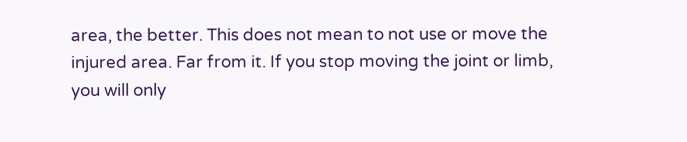area, the better. This does not mean to not use or move the injured area. Far from it. If you stop moving the joint or limb, you will only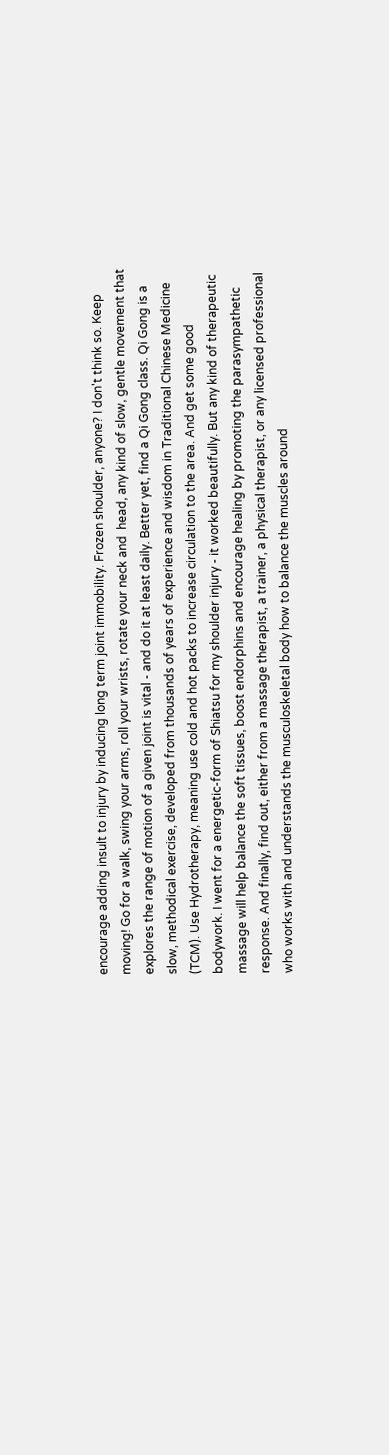encourage adding insult to injury by inducing long term joint immobility. Frozen shoulder, anyone? I don't think so. Keep moving! Go for a walk, swing your arms, roll your wrists, rotate your neck and  head, any kind of slow, gentle movement that explores the range of motion of a given joint is vital - and do it at least daily. Better yet, find a Qi Gong class. Qi Gong is a slow, methodical exercise, developed from thousands of years of experience and wisdom in Traditional Chinese Medicine (TCM). Use Hydrotherapy, meaning use cold and hot packs to increase circulation to the area. And get some good bodywork. I went for a energetic-form of Shiatsu for my shoulder injury - it worked beautifully. But any kind of therapeutic massage will help balance the soft tissues, boost endorphins and encourage healing by promoting the parasympathetic response. And finally, find out, either from a massage therapist, a trainer, a physical therapist, or any licensed professional who works with and understands the musculoskeletal body how to balance the muscles around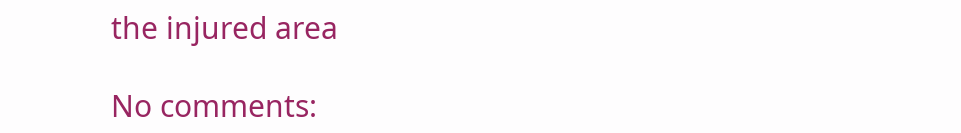the injured area

No comments: